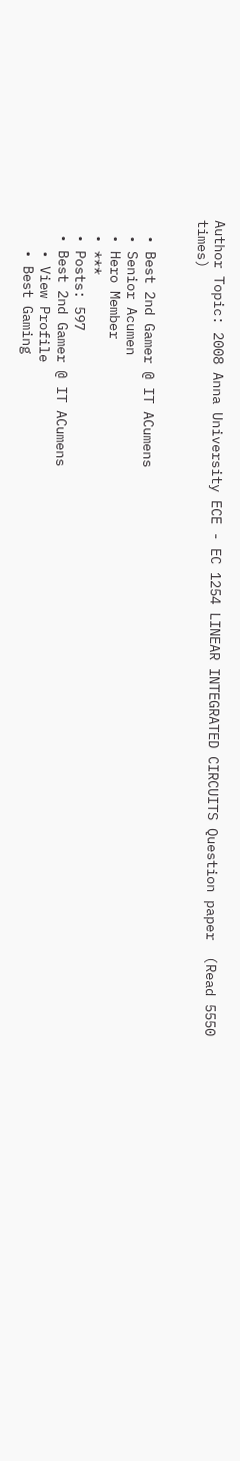Author Topic: 2008 Anna University ECE - EC 1254 LINEAR INTEGRATED CIRCUITS Question paper  (Read 5550 times)


  • Best 2nd Gamer @ IT ACumens
  • Senior Acumen
  • Hero Member
  • ***
  • Posts: 597
  • Best 2nd Gamer @ IT ACumens
    • View Profile
    • Best Gaming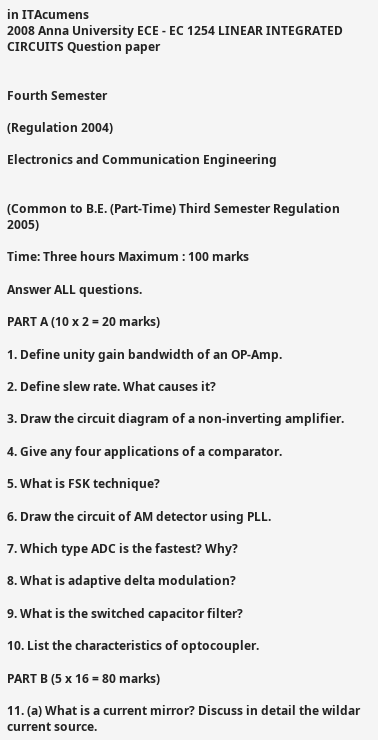in ITAcumens
2008 Anna University ECE - EC 1254 LINEAR INTEGRATED CIRCUITS Question paper


Fourth Semester

(Regulation 2004)

Electronics and Communication Engineering


(Common to B.E. (Part-Time) Third Semester Regulation 2005)

Time: Three hours Maximum : 100 marks

Answer ALL questions.

PART A (10 x 2 = 20 marks)

1. Define unity gain bandwidth of an OP-Amp.

2. Define slew rate. What causes it?

3. Draw the circuit diagram of a non-inverting amplifier.

4. Give any four applications of a comparator.

5. What is FSK technique?

6. Draw the circuit of AM detector using PLL.

7. Which type ADC is the fastest? Why?

8. What is adaptive delta modulation?

9. What is the switched capacitor filter?

10. List the characteristics of optocoupler.

PART B (5 x 16 = 80 marks)

11. (a) What is a current mirror? Discuss in detail the wildar current source.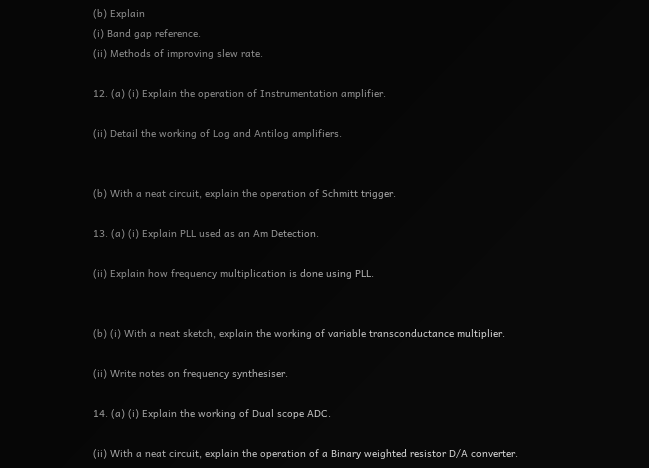(b) Explain
(i) Band gap reference.
(ii) Methods of improving slew rate.

12. (a) (i) Explain the operation of Instrumentation amplifier.

(ii) Detail the working of Log and Antilog amplifiers.


(b) With a neat circuit, explain the operation of Schmitt trigger.

13. (a) (i) Explain PLL used as an Am Detection.

(ii) Explain how frequency multiplication is done using PLL.


(b) (i) With a neat sketch, explain the working of variable transconductance multiplier.

(ii) Write notes on frequency synthesiser.

14. (a) (i) Explain the working of Dual scope ADC.

(ii) With a neat circuit, explain the operation of a Binary weighted resistor D/A converter.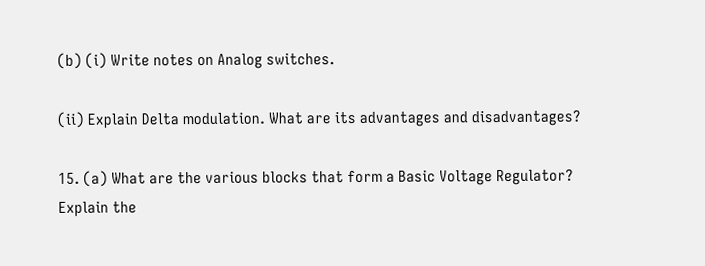(b) (i) Write notes on Analog switches.

(ii) Explain Delta modulation. What are its advantages and disadvantages?

15. (a) What are the various blocks that form a Basic Voltage Regulator? Explain the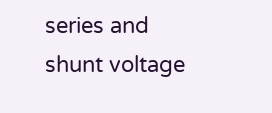series and shunt voltage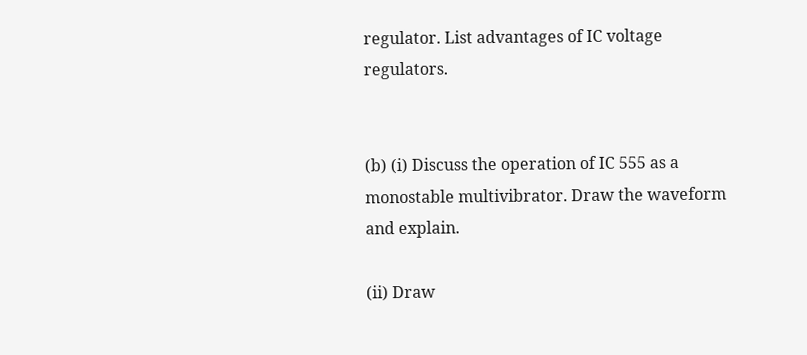regulator. List advantages of IC voltage regulators.


(b) (i) Discuss the operation of IC 555 as a monostable multivibrator. Draw the waveform and explain.

(ii) Draw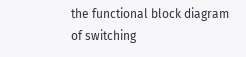the functional block diagram of switching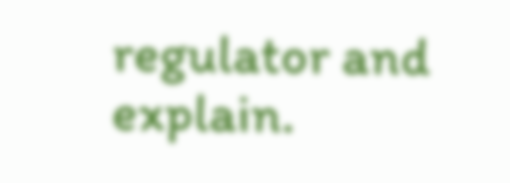regulator and explain.